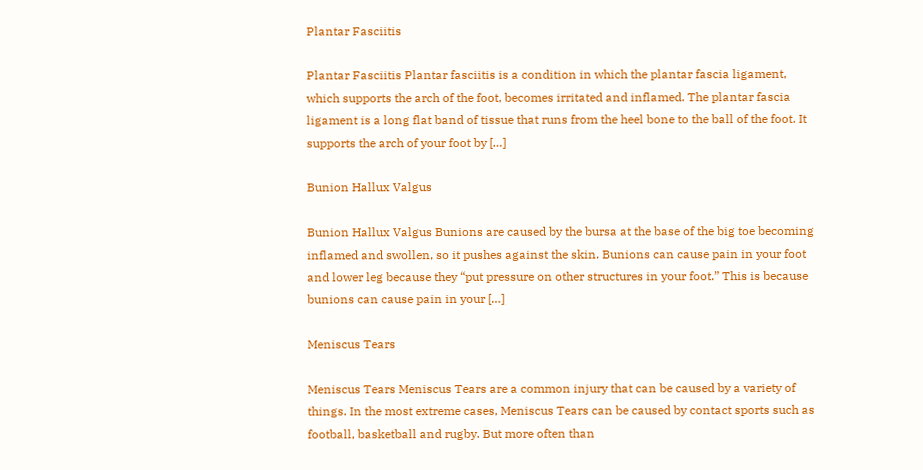Plantar Fasciitis

Plantar Fasciitis Plantar fasciitis is a condition in which the plantar fascia ligament, which supports the arch of the foot, becomes irritated and inflamed. The plantar fascia ligament is a long flat band of tissue that runs from the heel bone to the ball of the foot. It supports the arch of your foot by […]

Bunion Hallux Valgus

Bunion Hallux Valgus Bunions are caused by the bursa at the base of the big toe becoming inflamed and swollen, so it pushes against the skin. Bunions can cause pain in your foot and lower leg because they “put pressure on other structures in your foot.” This is because bunions can cause pain in your […]

Meniscus Tears

Meniscus Tears Meniscus Tears are a common injury that can be caused by a variety of things. In the most extreme cases, Meniscus Tears can be caused by contact sports such as football, basketball and rugby. But more often than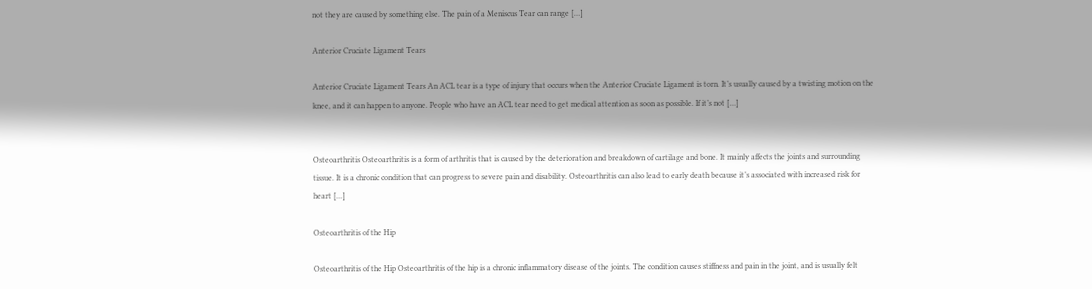not they are caused by something else. The pain of a Meniscus Tear can range […]

Anterior Cruciate Ligament Tears

Anterior Cruciate Ligament Tears An ACL tear is a type of injury that occurs when the Anterior Cruciate Ligament is torn. It’s usually caused by a twisting motion on the knee, and it can happen to anyone. People who have an ACL tear need to get medical attention as soon as possible. If it’s not […]


Osteoarthritis Osteoarthritis is a form of arthritis that is caused by the deterioration and breakdown of cartilage and bone. It mainly affects the joints and surrounding tissue. It is a chronic condition that can progress to severe pain and disability. Osteoarthritis can also lead to early death because it’s associated with increased risk for heart […]

Osteoarthritis of the Hip

Osteoarthritis of the Hip Osteoarthritis of the hip is a chronic inflammatory disease of the joints. The condition causes stiffness and pain in the joint, and is usually felt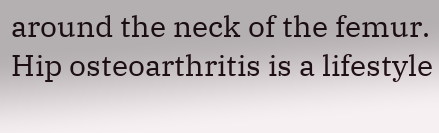around the neck of the femur. Hip osteoarthritis is a lifestyle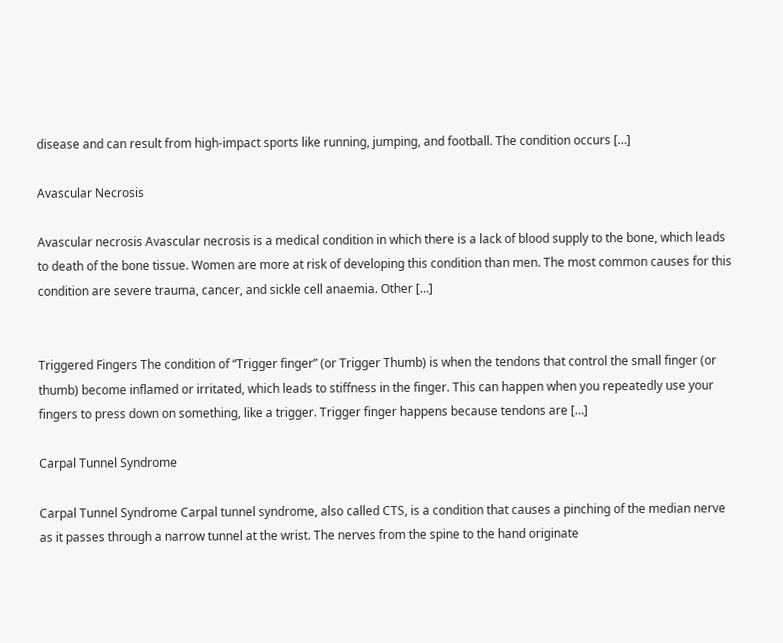disease and can result from high-impact sports like running, jumping, and football. The condition occurs […]

Avascular Necrosis

Avascular necrosis Avascular necrosis is a medical condition in which there is a lack of blood supply to the bone, which leads to death of the bone tissue. Women are more at risk of developing this condition than men. The most common causes for this condition are severe trauma, cancer, and sickle cell anaemia. Other […]


Triggered Fingers The condition of “Trigger finger” (or Trigger Thumb) is when the tendons that control the small finger (or thumb) become inflamed or irritated, which leads to stiffness in the finger. This can happen when you repeatedly use your fingers to press down on something, like a trigger. Trigger finger happens because tendons are […]

Carpal Tunnel Syndrome

Carpal Tunnel Syndrome Carpal tunnel syndrome, also called CTS, is a condition that causes a pinching of the median nerve as it passes through a narrow tunnel at the wrist. The nerves from the spine to the hand originate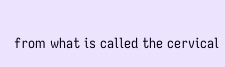from what is called the cervical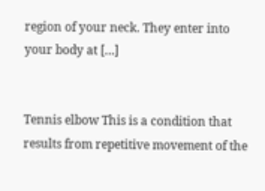region of your neck. They enter into your body at […]


Tennis elbow This is a condition that results from repetitive movement of the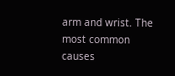arm and wrist. The most common causes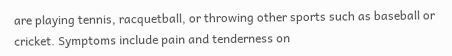are playing tennis, racquetball, or throwing other sports such as baseball or cricket. Symptoms include pain and tenderness on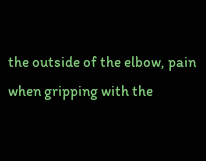the outside of the elbow, pain when gripping with the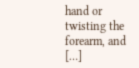hand or twisting the forearm, and […]